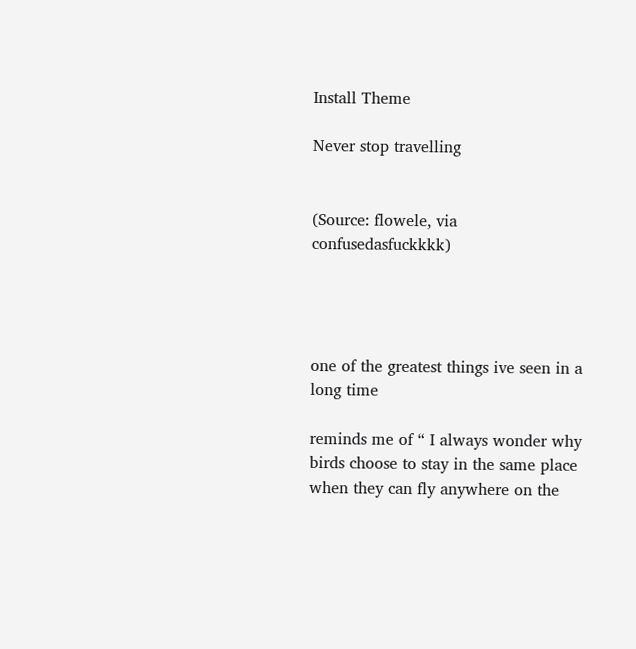Install Theme

Never stop travelling


(Source: flowele, via confusedasfuckkkk)




one of the greatest things ive seen in a long time

reminds me of “ I always wonder why birds choose to stay in the same place when they can fly anywhere on the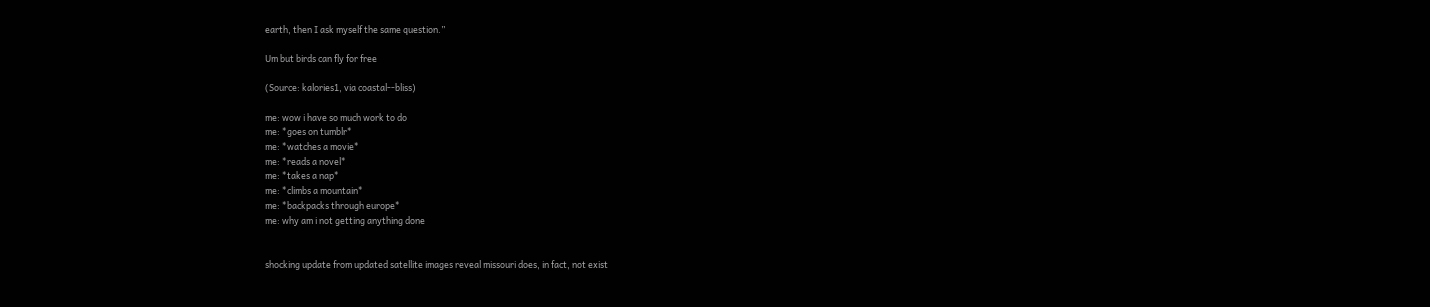earth, then I ask myself the same question.”

Um but birds can fly for free

(Source: kalories1, via coastal--bliss)

me: wow i have so much work to do
me: *goes on tumblr*
me: *watches a movie*
me: *reads a novel*
me: *takes a nap*
me: *climbs a mountain*
me: *backpacks through europe*
me: why am i not getting anything done


shocking update from updated satellite images reveal missouri does, in fact, not exist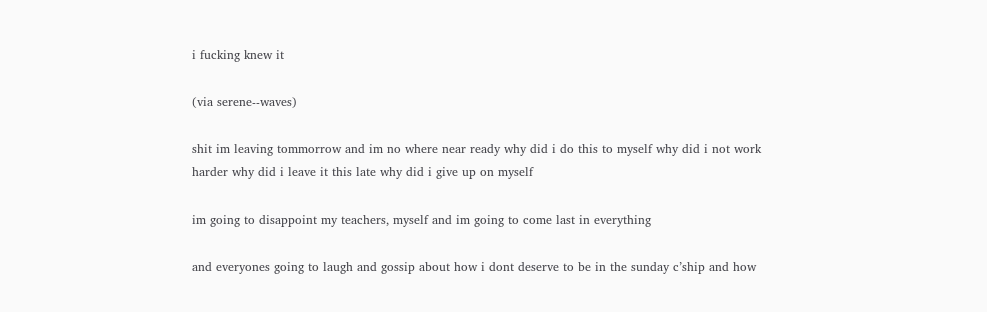i fucking knew it

(via serene--waves)

shit im leaving tommorrow and im no where near ready why did i do this to myself why did i not work harder why did i leave it this late why did i give up on myself

im going to disappoint my teachers, myself and im going to come last in everything

and everyones going to laugh and gossip about how i dont deserve to be in the sunday c’ship and how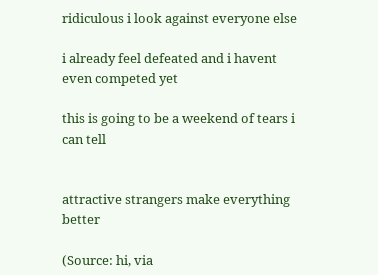ridiculous i look against everyone else

i already feel defeated and i havent even competed yet

this is going to be a weekend of tears i can tell


attractive strangers make everything better

(Source: hi, via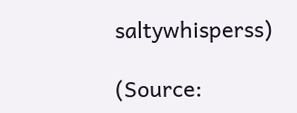saltywhisperss)

(Source: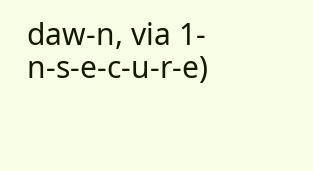daw-n, via 1-n-s-e-c-u-r-e)